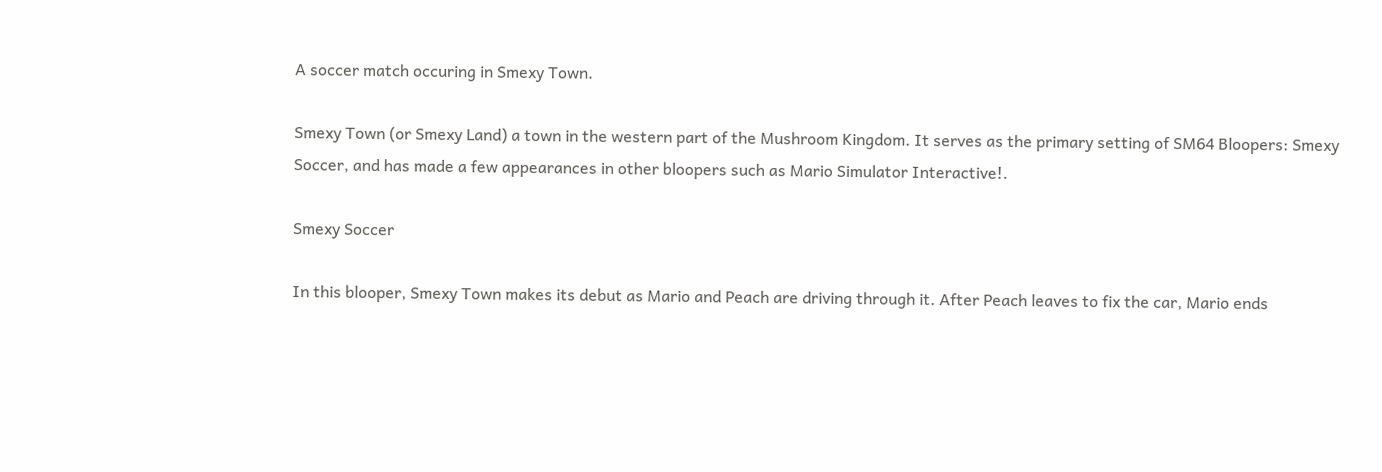A soccer match occuring in Smexy Town.

Smexy Town (or Smexy Land) a town in the western part of the Mushroom Kingdom. It serves as the primary setting of SM64 Bloopers: Smexy Soccer, and has made a few appearances in other bloopers such as Mario Simulator Interactive!.

Smexy Soccer

In this blooper, Smexy Town makes its debut as Mario and Peach are driving through it. After Peach leaves to fix the car, Mario ends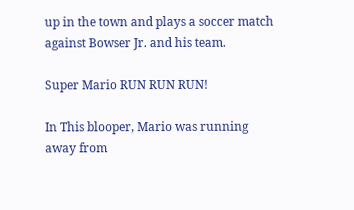up in the town and plays a soccer match against Bowser Jr. and his team.

Super Mario RUN RUN RUN!

In This blooper, Mario was running away from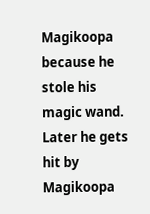Magikoopa because he stole his magic wand. Later he gets hit by Magikoopa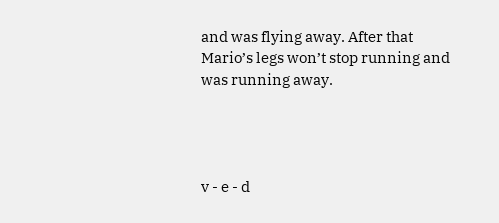and was flying away. After that Mario’s legs won’t stop running and was running away.




v - e - d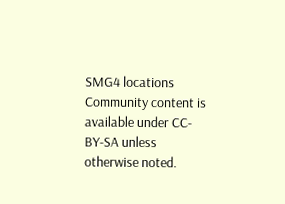SMG4 locations
Community content is available under CC-BY-SA unless otherwise noted.